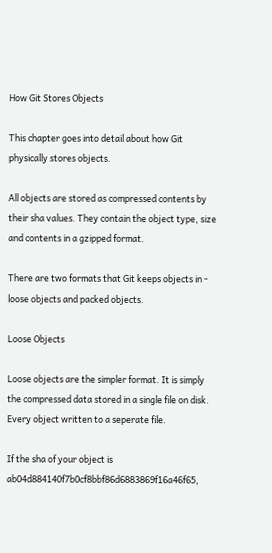How Git Stores Objects

This chapter goes into detail about how Git physically stores objects.

All objects are stored as compressed contents by their sha values. They contain the object type, size and contents in a gzipped format.

There are two formats that Git keeps objects in - loose objects and packed objects.

Loose Objects

Loose objects are the simpler format. It is simply the compressed data stored in a single file on disk. Every object written to a seperate file.

If the sha of your object is ab04d884140f7b0cf8bbf86d6883869f16a46f65,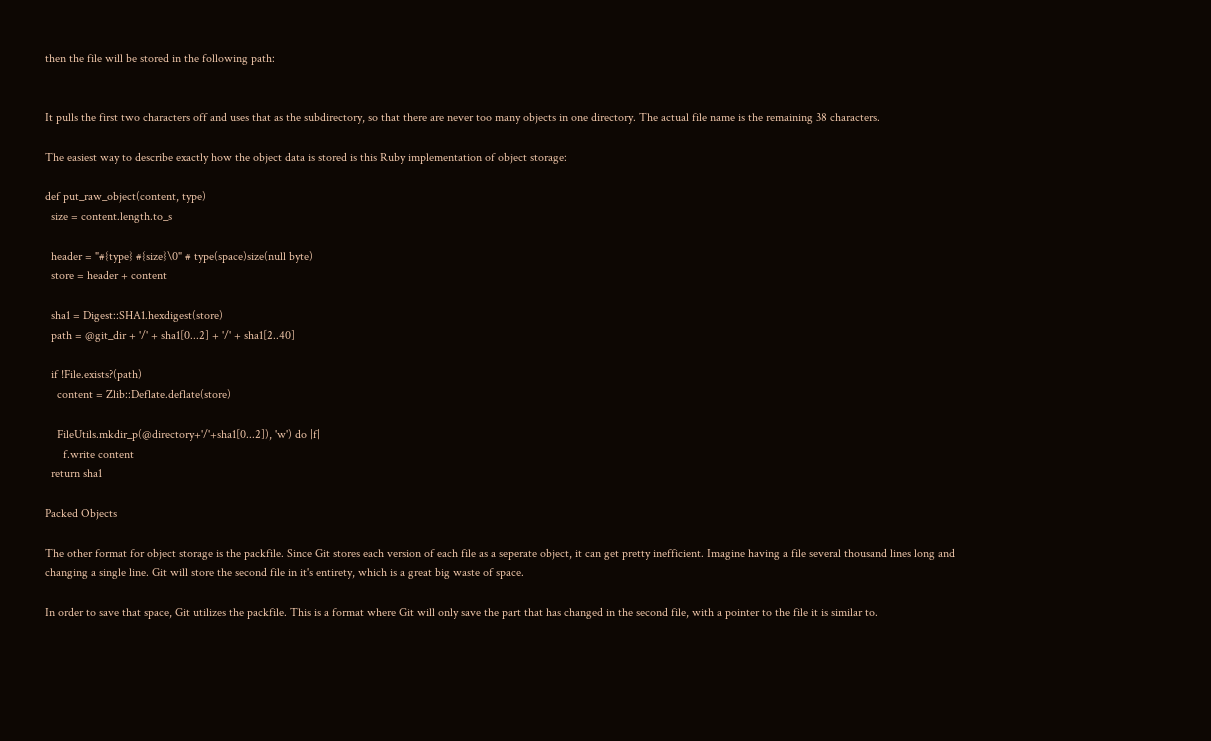then the file will be stored in the following path:


It pulls the first two characters off and uses that as the subdirectory, so that there are never too many objects in one directory. The actual file name is the remaining 38 characters.

The easiest way to describe exactly how the object data is stored is this Ruby implementation of object storage:

def put_raw_object(content, type)
  size = content.length.to_s

  header = "#{type} #{size}\0" # type(space)size(null byte)
  store = header + content

  sha1 = Digest::SHA1.hexdigest(store)
  path = @git_dir + '/' + sha1[0...2] + '/' + sha1[2..40]

  if !File.exists?(path)
    content = Zlib::Deflate.deflate(store)

    FileUtils.mkdir_p(@directory+'/'+sha1[0...2]), 'w') do |f|
      f.write content
  return sha1

Packed Objects

The other format for object storage is the packfile. Since Git stores each version of each file as a seperate object, it can get pretty inefficient. Imagine having a file several thousand lines long and changing a single line. Git will store the second file in it's entirety, which is a great big waste of space.

In order to save that space, Git utilizes the packfile. This is a format where Git will only save the part that has changed in the second file, with a pointer to the file it is similar to.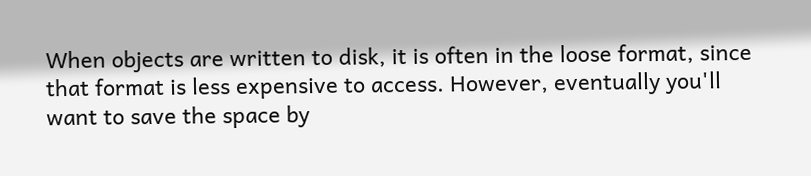When objects are written to disk, it is often in the loose format, since that format is less expensive to access. However, eventually you'll want to save the space by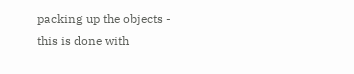packing up the objects - this is done with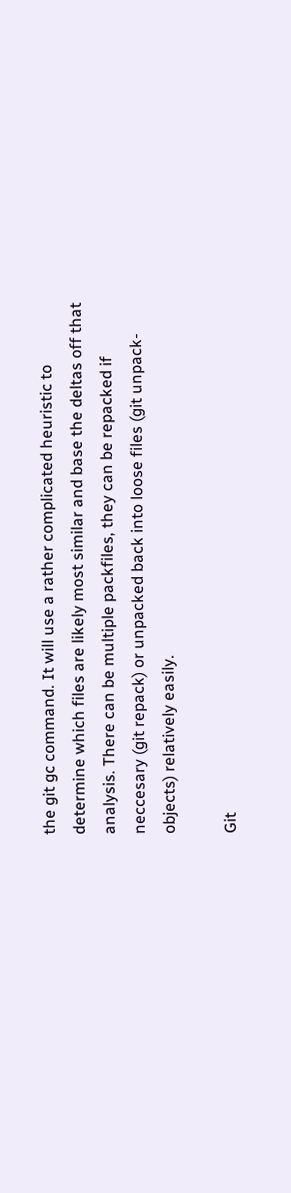the git gc command. It will use a rather complicated heuristic to determine which files are likely most similar and base the deltas off that analysis. There can be multiple packfiles, they can be repacked if neccesary (git repack) or unpacked back into loose files (git unpack-objects) relatively easily.

Git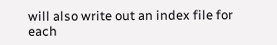will also write out an index file for each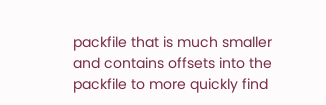packfile that is much smaller and contains offsets into the packfile to more quickly find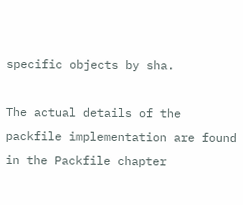specific objects by sha.

The actual details of the packfile implementation are found in the Packfile chapter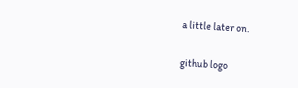a little later on.

github logo